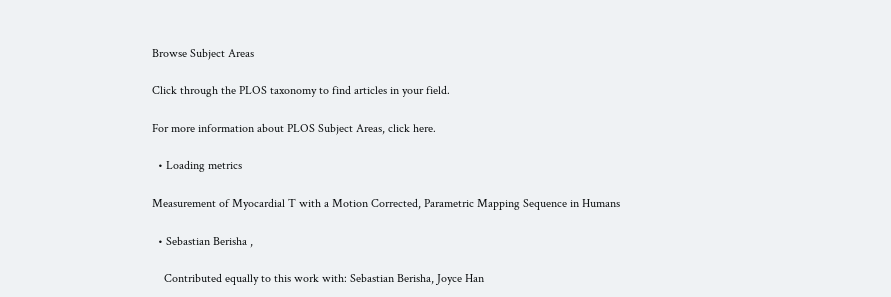Browse Subject Areas

Click through the PLOS taxonomy to find articles in your field.

For more information about PLOS Subject Areas, click here.

  • Loading metrics

Measurement of Myocardial T with a Motion Corrected, Parametric Mapping Sequence in Humans

  • Sebastian Berisha ,

    Contributed equally to this work with: Sebastian Berisha, Joyce Han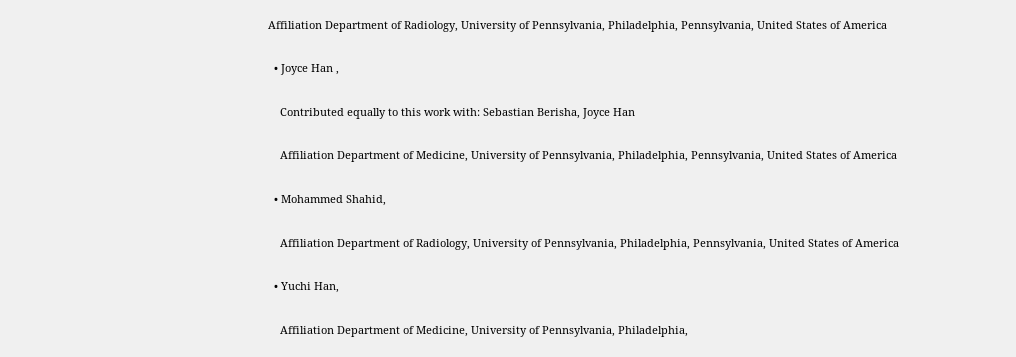Affiliation Department of Radiology, University of Pennsylvania, Philadelphia, Pennsylvania, United States of America

  • Joyce Han ,

    Contributed equally to this work with: Sebastian Berisha, Joyce Han

    Affiliation Department of Medicine, University of Pennsylvania, Philadelphia, Pennsylvania, United States of America

  • Mohammed Shahid,

    Affiliation Department of Radiology, University of Pennsylvania, Philadelphia, Pennsylvania, United States of America

  • Yuchi Han,

    Affiliation Department of Medicine, University of Pennsylvania, Philadelphia,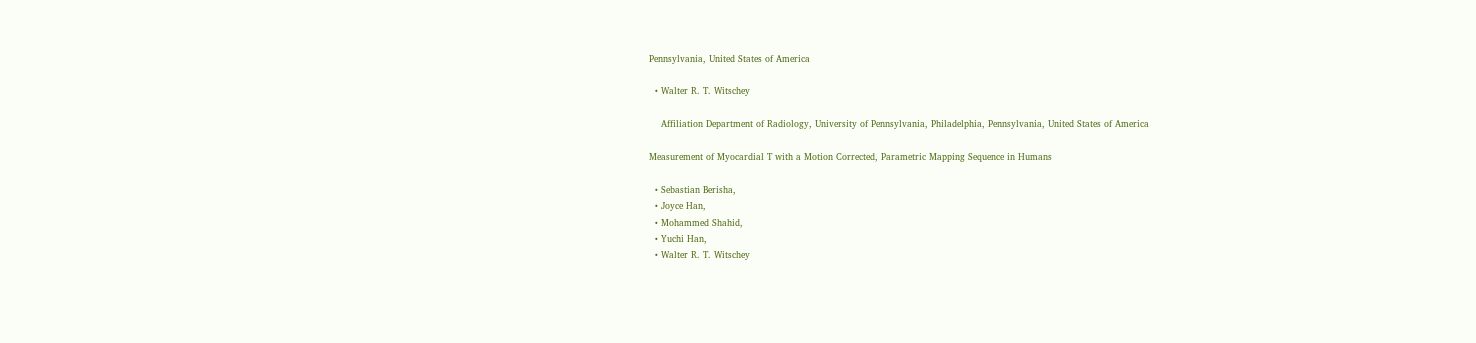Pennsylvania, United States of America

  • Walter R. T. Witschey

    Affiliation Department of Radiology, University of Pennsylvania, Philadelphia, Pennsylvania, United States of America

Measurement of Myocardial T with a Motion Corrected, Parametric Mapping Sequence in Humans

  • Sebastian Berisha,
  • Joyce Han,
  • Mohammed Shahid,
  • Yuchi Han,
  • Walter R. T. Witschey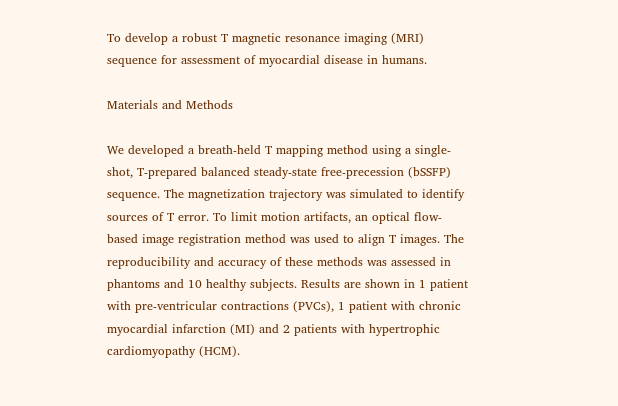To develop a robust T magnetic resonance imaging (MRI) sequence for assessment of myocardial disease in humans.

Materials and Methods

We developed a breath-held T mapping method using a single-shot, T-prepared balanced steady-state free-precession (bSSFP) sequence. The magnetization trajectory was simulated to identify sources of T error. To limit motion artifacts, an optical flow-based image registration method was used to align T images. The reproducibility and accuracy of these methods was assessed in phantoms and 10 healthy subjects. Results are shown in 1 patient with pre-ventricular contractions (PVCs), 1 patient with chronic myocardial infarction (MI) and 2 patients with hypertrophic cardiomyopathy (HCM).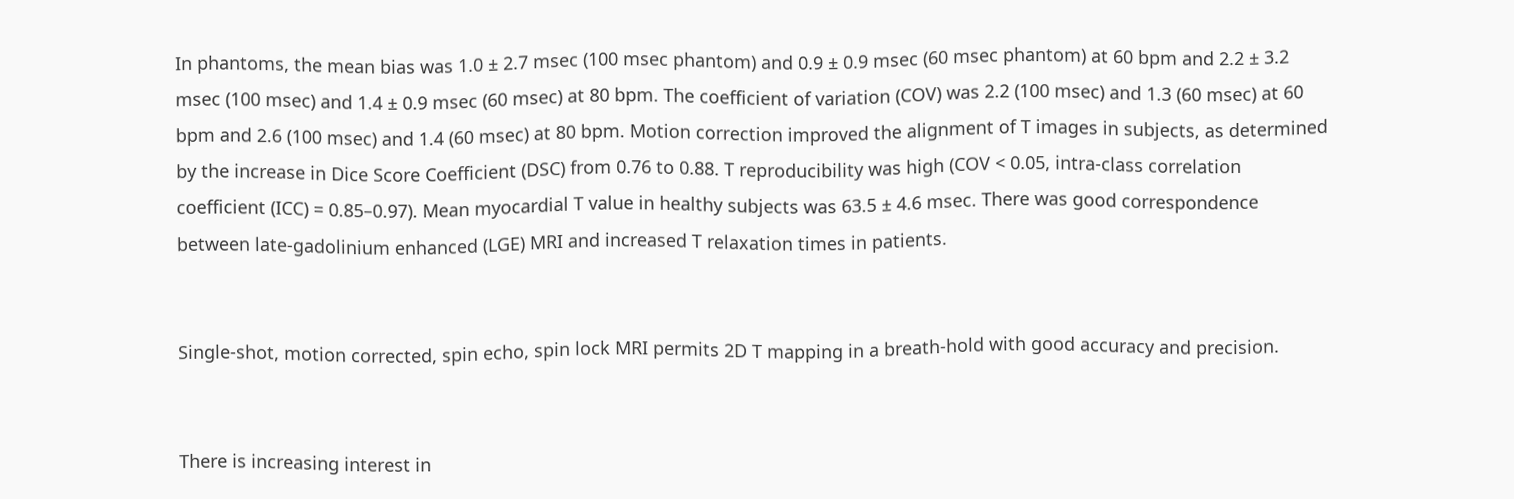In phantoms, the mean bias was 1.0 ± 2.7 msec (100 msec phantom) and 0.9 ± 0.9 msec (60 msec phantom) at 60 bpm and 2.2 ± 3.2 msec (100 msec) and 1.4 ± 0.9 msec (60 msec) at 80 bpm. The coefficient of variation (COV) was 2.2 (100 msec) and 1.3 (60 msec) at 60 bpm and 2.6 (100 msec) and 1.4 (60 msec) at 80 bpm. Motion correction improved the alignment of T images in subjects, as determined by the increase in Dice Score Coefficient (DSC) from 0.76 to 0.88. T reproducibility was high (COV < 0.05, intra-class correlation coefficient (ICC) = 0.85–0.97). Mean myocardial T value in healthy subjects was 63.5 ± 4.6 msec. There was good correspondence between late-gadolinium enhanced (LGE) MRI and increased T relaxation times in patients.


Single-shot, motion corrected, spin echo, spin lock MRI permits 2D T mapping in a breath-hold with good accuracy and precision.


There is increasing interest in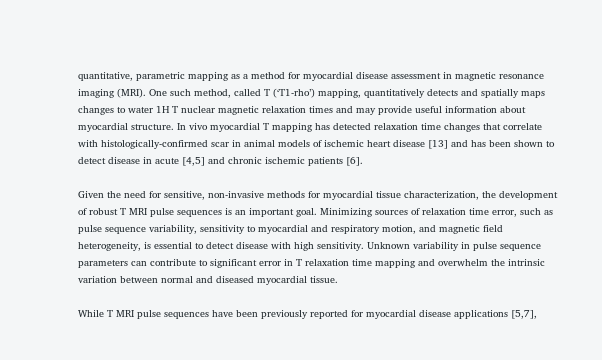quantitative, parametric mapping as a method for myocardial disease assessment in magnetic resonance imaging (MRI). One such method, called T (‘T1-rho’) mapping, quantitatively detects and spatially maps changes to water 1H T nuclear magnetic relaxation times and may provide useful information about myocardial structure. In vivo myocardial T mapping has detected relaxation time changes that correlate with histologically-confirmed scar in animal models of ischemic heart disease [13] and has been shown to detect disease in acute [4,5] and chronic ischemic patients [6].

Given the need for sensitive, non-invasive methods for myocardial tissue characterization, the development of robust T MRI pulse sequences is an important goal. Minimizing sources of relaxation time error, such as pulse sequence variability, sensitivity to myocardial and respiratory motion, and magnetic field heterogeneity, is essential to detect disease with high sensitivity. Unknown variability in pulse sequence parameters can contribute to significant error in T relaxation time mapping and overwhelm the intrinsic variation between normal and diseased myocardial tissue.

While T MRI pulse sequences have been previously reported for myocardial disease applications [5,7],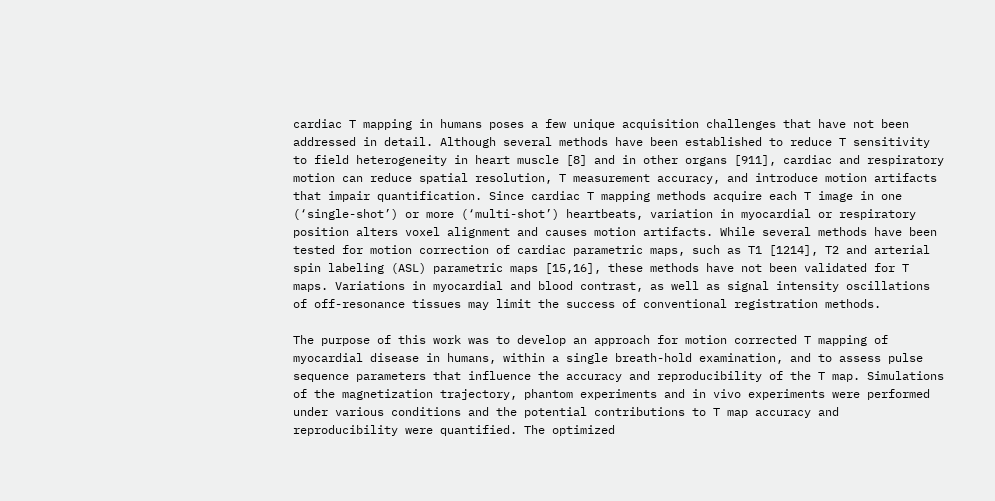cardiac T mapping in humans poses a few unique acquisition challenges that have not been addressed in detail. Although several methods have been established to reduce T sensitivity to field heterogeneity in heart muscle [8] and in other organs [911], cardiac and respiratory motion can reduce spatial resolution, T measurement accuracy, and introduce motion artifacts that impair quantification. Since cardiac T mapping methods acquire each T image in one (‘single-shot’) or more (‘multi-shot’) heartbeats, variation in myocardial or respiratory position alters voxel alignment and causes motion artifacts. While several methods have been tested for motion correction of cardiac parametric maps, such as T1 [1214], T2 and arterial spin labeling (ASL) parametric maps [15,16], these methods have not been validated for T maps. Variations in myocardial and blood contrast, as well as signal intensity oscillations of off-resonance tissues may limit the success of conventional registration methods.

The purpose of this work was to develop an approach for motion corrected T mapping of myocardial disease in humans, within a single breath-hold examination, and to assess pulse sequence parameters that influence the accuracy and reproducibility of the T map. Simulations of the magnetization trajectory, phantom experiments and in vivo experiments were performed under various conditions and the potential contributions to T map accuracy and reproducibility were quantified. The optimized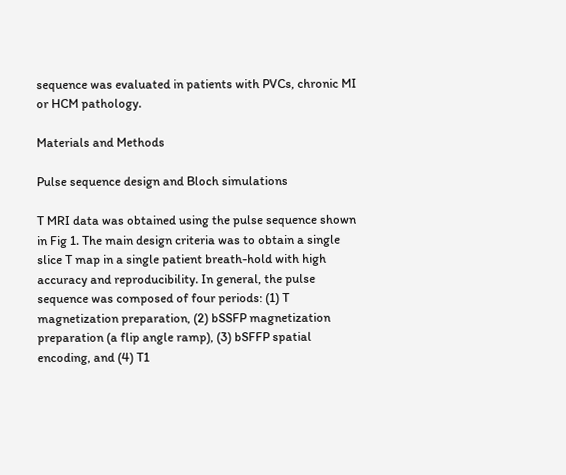sequence was evaluated in patients with PVCs, chronic MI or HCM pathology.

Materials and Methods

Pulse sequence design and Bloch simulations

T MRI data was obtained using the pulse sequence shown in Fig 1. The main design criteria was to obtain a single slice T map in a single patient breath-hold with high accuracy and reproducibility. In general, the pulse sequence was composed of four periods: (1) T magnetization preparation, (2) bSSFP magnetization preparation (a flip angle ramp), (3) bSFFP spatial encoding, and (4) T1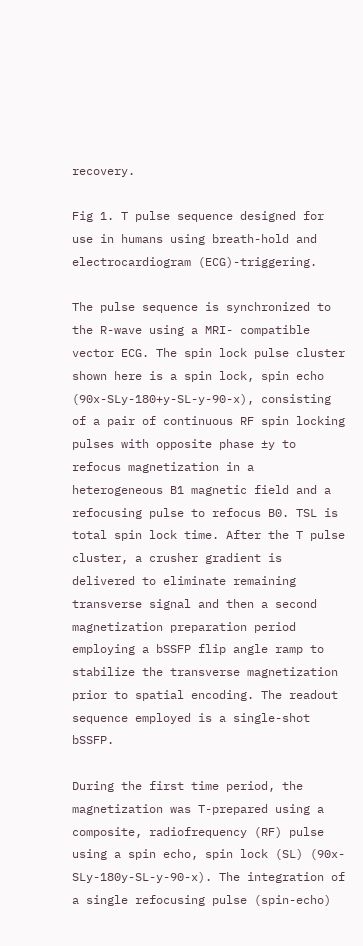recovery.

Fig 1. T pulse sequence designed for use in humans using breath-hold and electrocardiogram (ECG)-triggering.

The pulse sequence is synchronized to the R-wave using a MRI- compatible vector ECG. The spin lock pulse cluster shown here is a spin lock, spin echo (90x-SLy-180+y-SL-y-90-x), consisting of a pair of continuous RF spin locking pulses with opposite phase ±y to refocus magnetization in a heterogeneous B1 magnetic field and a refocusing pulse to refocus B0. TSL is total spin lock time. After the T pulse cluster, a crusher gradient is delivered to eliminate remaining transverse signal and then a second magnetization preparation period employing a bSSFP flip angle ramp to stabilize the transverse magnetization prior to spatial encoding. The readout sequence employed is a single-shot bSSFP.

During the first time period, the magnetization was T-prepared using a composite, radiofrequency (RF) pulse using a spin echo, spin lock (SL) (90x-SLy-180y-SL-y-90-x). The integration of a single refocusing pulse (spin-echo)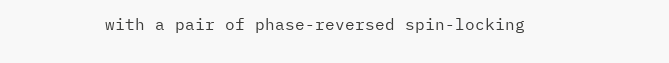with a pair of phase-reversed spin-locking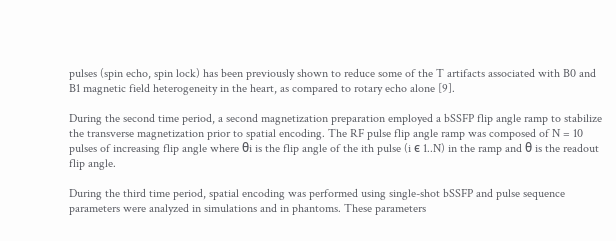pulses (spin echo, spin lock) has been previously shown to reduce some of the T artifacts associated with B0 and B1 magnetic field heterogeneity in the heart, as compared to rotary echo alone [9].

During the second time period, a second magnetization preparation employed a bSSFP flip angle ramp to stabilize the transverse magnetization prior to spatial encoding. The RF pulse flip angle ramp was composed of N = 10 pulses of increasing flip angle where θi is the flip angle of the ith pulse (i ϵ 1..N) in the ramp and θ is the readout flip angle.

During the third time period, spatial encoding was performed using single-shot bSSFP and pulse sequence parameters were analyzed in simulations and in phantoms. These parameters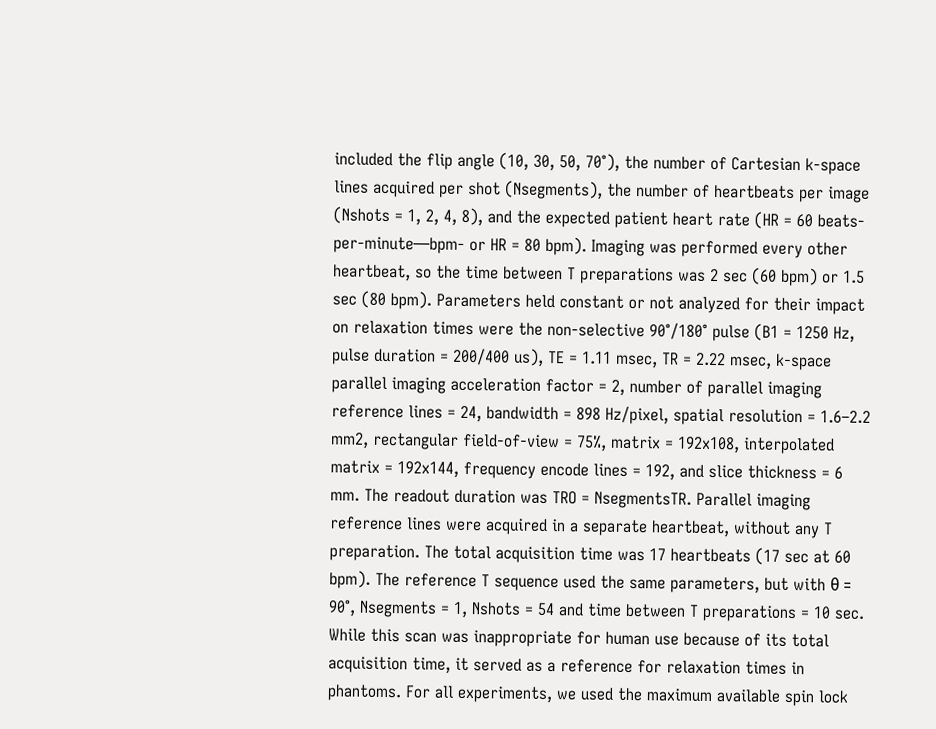included the flip angle (10, 30, 50, 70°), the number of Cartesian k-space lines acquired per shot (Nsegments), the number of heartbeats per image (Nshots = 1, 2, 4, 8), and the expected patient heart rate (HR = 60 beats-per-minute—bpm- or HR = 80 bpm). Imaging was performed every other heartbeat, so the time between T preparations was 2 sec (60 bpm) or 1.5 sec (80 bpm). Parameters held constant or not analyzed for their impact on relaxation times were the non-selective 90°/180° pulse (B1 = 1250 Hz, pulse duration = 200/400 us), TE = 1.11 msec, TR = 2.22 msec, k-space parallel imaging acceleration factor = 2, number of parallel imaging reference lines = 24, bandwidth = 898 Hz/pixel, spatial resolution = 1.6–2.2 mm2, rectangular field-of-view = 75%, matrix = 192x108, interpolated matrix = 192x144, frequency encode lines = 192, and slice thickness = 6 mm. The readout duration was TRO = NsegmentsTR. Parallel imaging reference lines were acquired in a separate heartbeat, without any T preparation. The total acquisition time was 17 heartbeats (17 sec at 60 bpm). The reference T sequence used the same parameters, but with θ = 90°, Nsegments = 1, Nshots = 54 and time between T preparations = 10 sec. While this scan was inappropriate for human use because of its total acquisition time, it served as a reference for relaxation times in phantoms. For all experiments, we used the maximum available spin lock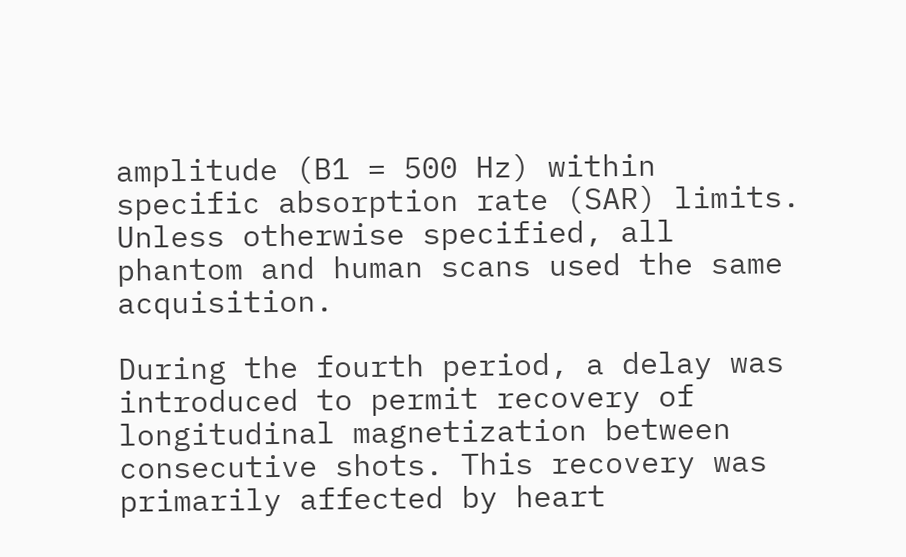amplitude (B1 = 500 Hz) within specific absorption rate (SAR) limits. Unless otherwise specified, all phantom and human scans used the same acquisition.

During the fourth period, a delay was introduced to permit recovery of longitudinal magnetization between consecutive shots. This recovery was primarily affected by heart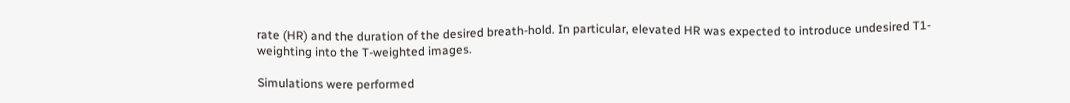rate (HR) and the duration of the desired breath-hold. In particular, elevated HR was expected to introduce undesired T1-weighting into the T-weighted images.

Simulations were performed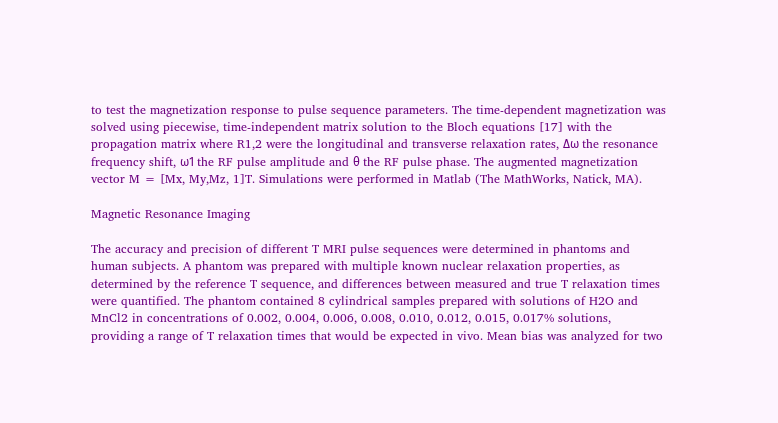to test the magnetization response to pulse sequence parameters. The time-dependent magnetization was solved using piecewise, time-independent matrix solution to the Bloch equations [17] with the propagation matrix where R1,2 were the longitudinal and transverse relaxation rates, Δω the resonance frequency shift, ω1 the RF pulse amplitude and θ the RF pulse phase. The augmented magnetization vector M = [Mx, My,Mz, 1]T. Simulations were performed in Matlab (The MathWorks, Natick, MA).

Magnetic Resonance Imaging

The accuracy and precision of different T MRI pulse sequences were determined in phantoms and human subjects. A phantom was prepared with multiple known nuclear relaxation properties, as determined by the reference T sequence, and differences between measured and true T relaxation times were quantified. The phantom contained 8 cylindrical samples prepared with solutions of H2O and MnCl2 in concentrations of 0.002, 0.004, 0.006, 0.008, 0.010, 0.012, 0.015, 0.017% solutions, providing a range of T relaxation times that would be expected in vivo. Mean bias was analyzed for two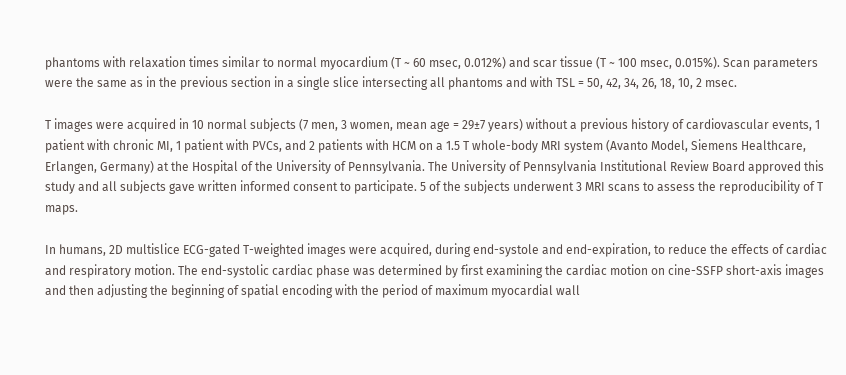phantoms with relaxation times similar to normal myocardium (T ~ 60 msec, 0.012%) and scar tissue (T ~ 100 msec, 0.015%). Scan parameters were the same as in the previous section in a single slice intersecting all phantoms and with TSL = 50, 42, 34, 26, 18, 10, 2 msec.

T images were acquired in 10 normal subjects (7 men, 3 women, mean age = 29±7 years) without a previous history of cardiovascular events, 1 patient with chronic MI, 1 patient with PVCs, and 2 patients with HCM on a 1.5 T whole-body MRI system (Avanto Model, Siemens Healthcare, Erlangen, Germany) at the Hospital of the University of Pennsylvania. The University of Pennsylvania Institutional Review Board approved this study and all subjects gave written informed consent to participate. 5 of the subjects underwent 3 MRI scans to assess the reproducibility of T maps.

In humans, 2D multislice ECG-gated T-weighted images were acquired, during end-systole and end-expiration, to reduce the effects of cardiac and respiratory motion. The end-systolic cardiac phase was determined by first examining the cardiac motion on cine-SSFP short-axis images and then adjusting the beginning of spatial encoding with the period of maximum myocardial wall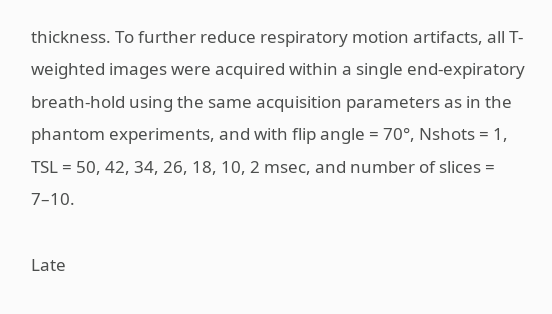thickness. To further reduce respiratory motion artifacts, all T-weighted images were acquired within a single end-expiratory breath-hold using the same acquisition parameters as in the phantom experiments, and with flip angle = 70°, Nshots = 1, TSL = 50, 42, 34, 26, 18, 10, 2 msec, and number of slices = 7–10.

Late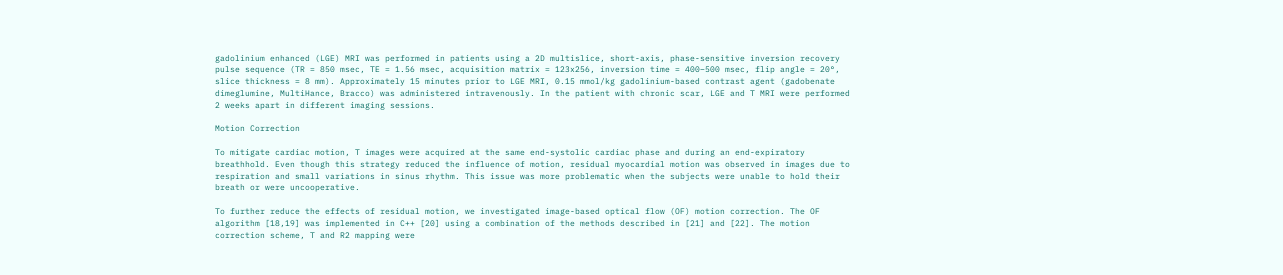gadolinium enhanced (LGE) MRI was performed in patients using a 2D multislice, short-axis, phase-sensitive inversion recovery pulse sequence (TR = 850 msec, TE = 1.56 msec, acquisition matrix = 123x256, inversion time = 400–500 msec, flip angle = 20°, slice thickness = 8 mm). Approximately 15 minutes prior to LGE MRI, 0.15 mmol/kg gadolinium-based contrast agent (gadobenate dimeglumine, MultiHance, Bracco) was administered intravenously. In the patient with chronic scar, LGE and T MRI were performed 2 weeks apart in different imaging sessions.

Motion Correction

To mitigate cardiac motion, T images were acquired at the same end-systolic cardiac phase and during an end-expiratory breathhold. Even though this strategy reduced the influence of motion, residual myocardial motion was observed in images due to respiration and small variations in sinus rhythm. This issue was more problematic when the subjects were unable to hold their breath or were uncooperative.

To further reduce the effects of residual motion, we investigated image-based optical flow (OF) motion correction. The OF algorithm [18,19] was implemented in C++ [20] using a combination of the methods described in [21] and [22]. The motion correction scheme, T and R2 mapping were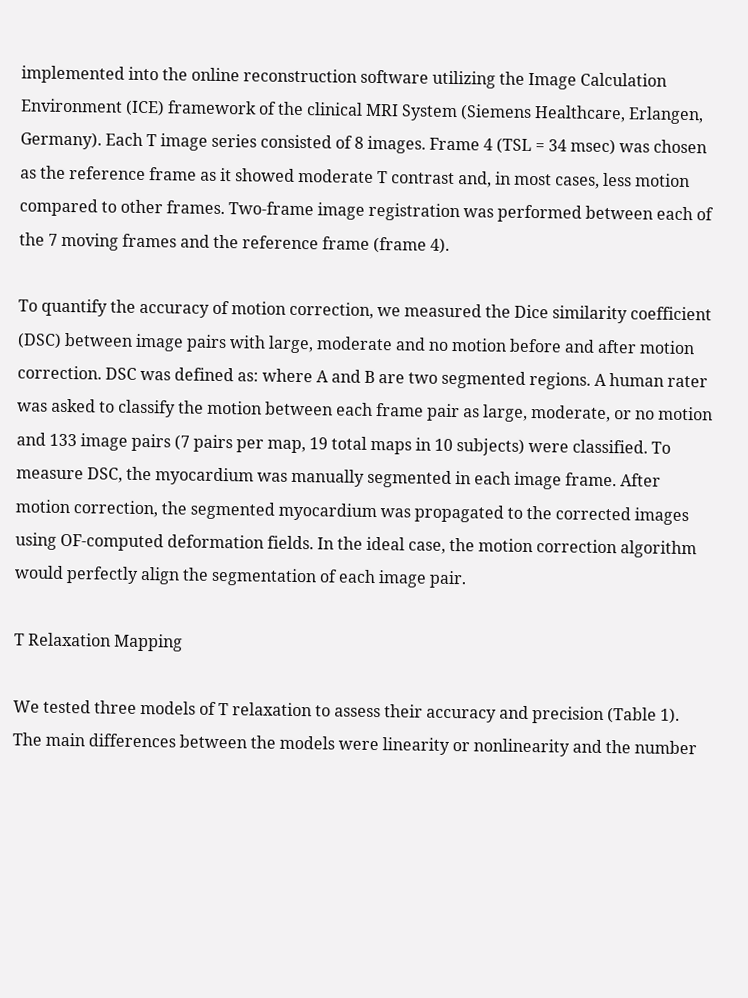implemented into the online reconstruction software utilizing the Image Calculation Environment (ICE) framework of the clinical MRI System (Siemens Healthcare, Erlangen, Germany). Each T image series consisted of 8 images. Frame 4 (TSL = 34 msec) was chosen as the reference frame as it showed moderate T contrast and, in most cases, less motion compared to other frames. Two-frame image registration was performed between each of the 7 moving frames and the reference frame (frame 4).

To quantify the accuracy of motion correction, we measured the Dice similarity coefficient (DSC) between image pairs with large, moderate and no motion before and after motion correction. DSC was defined as: where A and B are two segmented regions. A human rater was asked to classify the motion between each frame pair as large, moderate, or no motion and 133 image pairs (7 pairs per map, 19 total maps in 10 subjects) were classified. To measure DSC, the myocardium was manually segmented in each image frame. After motion correction, the segmented myocardium was propagated to the corrected images using OF-computed deformation fields. In the ideal case, the motion correction algorithm would perfectly align the segmentation of each image pair.

T Relaxation Mapping

We tested three models of T relaxation to assess their accuracy and precision (Table 1). The main differences between the models were linearity or nonlinearity and the number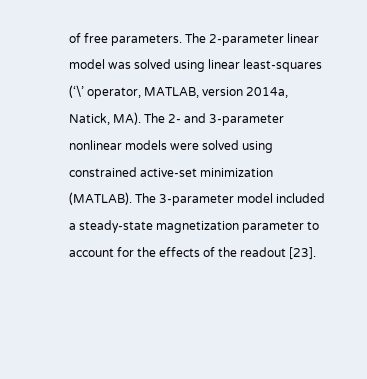of free parameters. The 2-parameter linear model was solved using linear least-squares (‘\’ operator, MATLAB, version 2014a, Natick, MA). The 2- and 3-parameter nonlinear models were solved using constrained active-set minimization (MATLAB). The 3-parameter model included a steady-state magnetization parameter to account for the effects of the readout [23].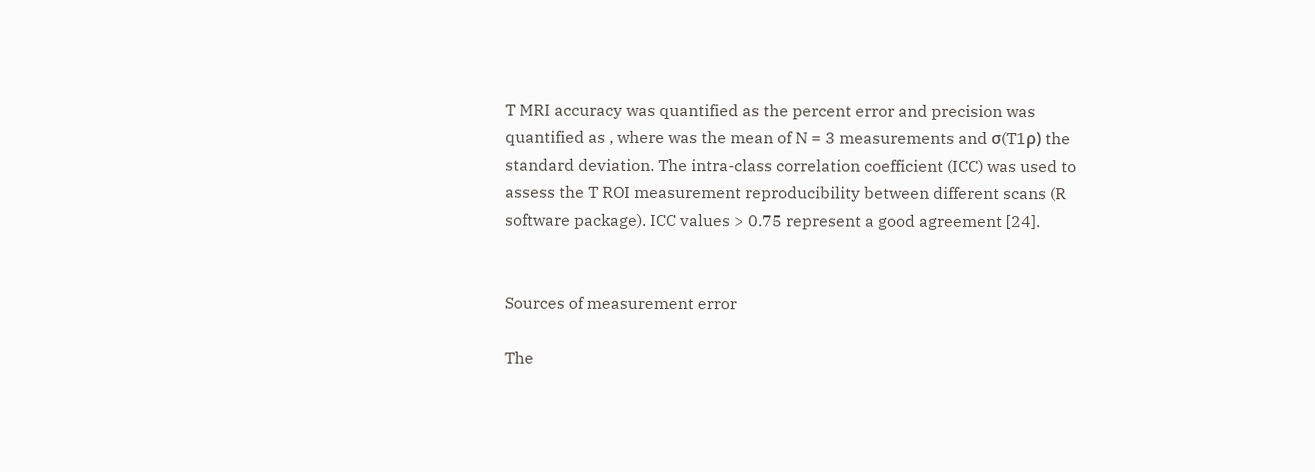T MRI accuracy was quantified as the percent error and precision was quantified as , where was the mean of N = 3 measurements and σ(T1ρ) the standard deviation. The intra-class correlation coefficient (ICC) was used to assess the T ROI measurement reproducibility between different scans (R software package). ICC values > 0.75 represent a good agreement [24].


Sources of measurement error

The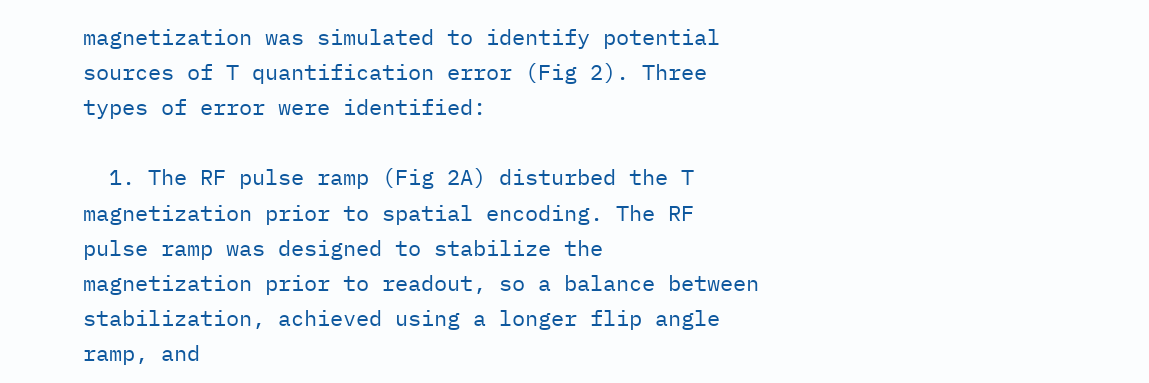magnetization was simulated to identify potential sources of T quantification error (Fig 2). Three types of error were identified:

  1. The RF pulse ramp (Fig 2A) disturbed the T magnetization prior to spatial encoding. The RF pulse ramp was designed to stabilize the magnetization prior to readout, so a balance between stabilization, achieved using a longer flip angle ramp, and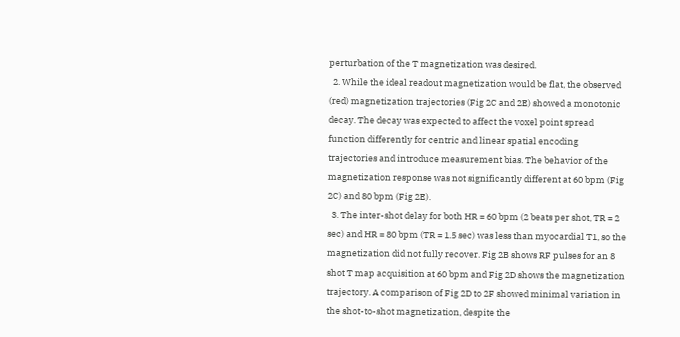perturbation of the T magnetization was desired.
  2. While the ideal readout magnetization would be flat, the observed (red) magnetization trajectories (Fig 2C and 2E) showed a monotonic decay. The decay was expected to affect the voxel point spread function differently for centric and linear spatial encoding trajectories and introduce measurement bias. The behavior of the magnetization response was not significantly different at 60 bpm (Fig 2C) and 80 bpm (Fig 2E).
  3. The inter-shot delay for both HR = 60 bpm (2 beats per shot, TR = 2 sec) and HR = 80 bpm (TR = 1.5 sec) was less than myocardial T1, so the magnetization did not fully recover. Fig 2B shows RF pulses for an 8 shot T map acquisition at 60 bpm and Fig 2D shows the magnetization trajectory. A comparison of Fig 2D to 2F showed minimal variation in the shot-to-shot magnetization, despite the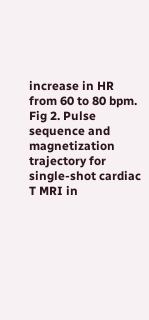increase in HR from 60 to 80 bpm.
Fig 2. Pulse sequence and magnetization trajectory for single-shot cardiac T MRI in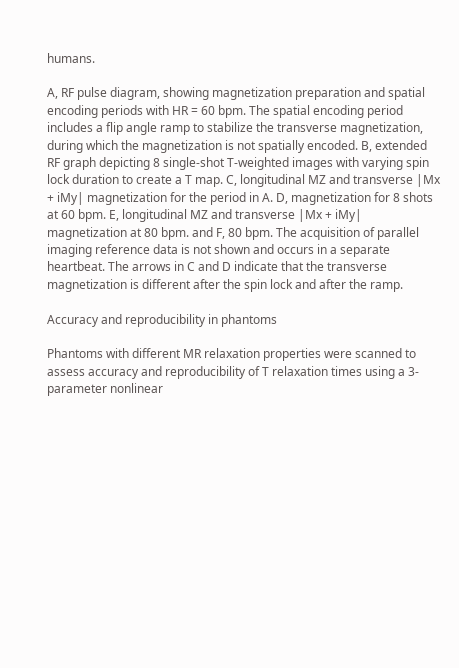humans.

A, RF pulse diagram, showing magnetization preparation and spatial encoding periods with HR = 60 bpm. The spatial encoding period includes a flip angle ramp to stabilize the transverse magnetization, during which the magnetization is not spatially encoded. B, extended RF graph depicting 8 single-shot T-weighted images with varying spin lock duration to create a T map. C, longitudinal MZ and transverse |Mx + iMy| magnetization for the period in A. D, magnetization for 8 shots at 60 bpm. E, longitudinal MZ and transverse |Mx + iMy| magnetization at 80 bpm. and F, 80 bpm. The acquisition of parallel imaging reference data is not shown and occurs in a separate heartbeat. The arrows in C and D indicate that the transverse magnetization is different after the spin lock and after the ramp.

Accuracy and reproducibility in phantoms

Phantoms with different MR relaxation properties were scanned to assess accuracy and reproducibility of T relaxation times using a 3-parameter nonlinear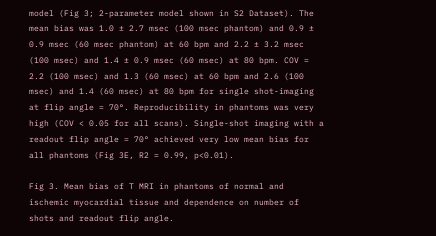model (Fig 3; 2-parameter model shown in S2 Dataset). The mean bias was 1.0 ± 2.7 msec (100 msec phantom) and 0.9 ± 0.9 msec (60 msec phantom) at 60 bpm and 2.2 ± 3.2 msec (100 msec) and 1.4 ± 0.9 msec (60 msec) at 80 bpm. COV = 2.2 (100 msec) and 1.3 (60 msec) at 60 bpm and 2.6 (100 msec) and 1.4 (60 msec) at 80 bpm for single shot-imaging at flip angle = 70°. Reproducibility in phantoms was very high (COV < 0.05 for all scans). Single-shot imaging with a readout flip angle = 70° achieved very low mean bias for all phantoms (Fig 3E, R2 = 0.99, p<0.01).

Fig 3. Mean bias of T MRI in phantoms of normal and ischemic myocardial tissue and dependence on number of shots and readout flip angle.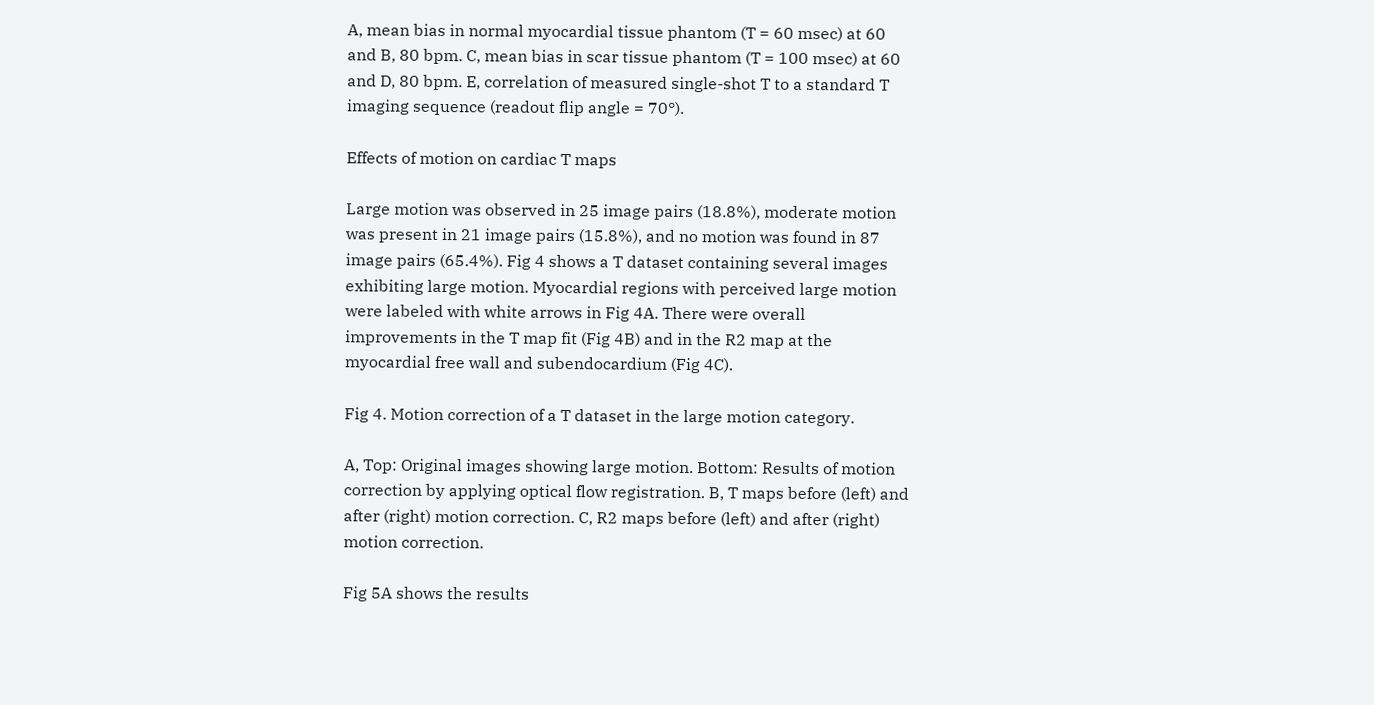A, mean bias in normal myocardial tissue phantom (T = 60 msec) at 60 and B, 80 bpm. C, mean bias in scar tissue phantom (T = 100 msec) at 60 and D, 80 bpm. E, correlation of measured single-shot T to a standard T imaging sequence (readout flip angle = 70°).

Effects of motion on cardiac T maps

Large motion was observed in 25 image pairs (18.8%), moderate motion was present in 21 image pairs (15.8%), and no motion was found in 87 image pairs (65.4%). Fig 4 shows a T dataset containing several images exhibiting large motion. Myocardial regions with perceived large motion were labeled with white arrows in Fig 4A. There were overall improvements in the T map fit (Fig 4B) and in the R2 map at the myocardial free wall and subendocardium (Fig 4C).

Fig 4. Motion correction of a T dataset in the large motion category.

A, Top: Original images showing large motion. Bottom: Results of motion correction by applying optical flow registration. B, T maps before (left) and after (right) motion correction. C, R2 maps before (left) and after (right) motion correction.

Fig 5A shows the results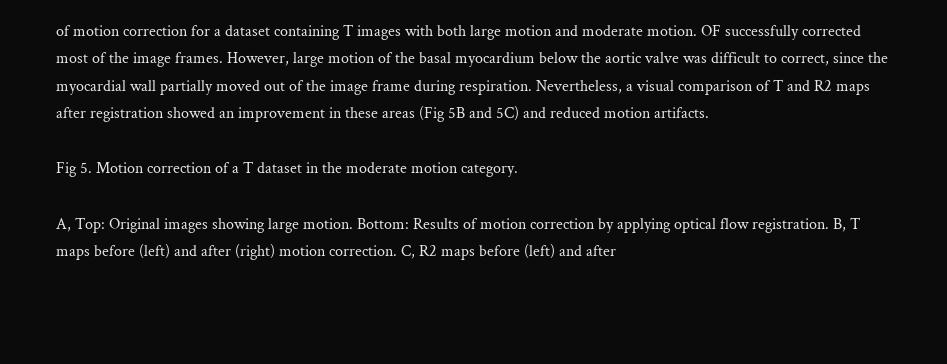of motion correction for a dataset containing T images with both large motion and moderate motion. OF successfully corrected most of the image frames. However, large motion of the basal myocardium below the aortic valve was difficult to correct, since the myocardial wall partially moved out of the image frame during respiration. Nevertheless, a visual comparison of T and R2 maps after registration showed an improvement in these areas (Fig 5B and 5C) and reduced motion artifacts.

Fig 5. Motion correction of a T dataset in the moderate motion category.

A, Top: Original images showing large motion. Bottom: Results of motion correction by applying optical flow registration. B, T maps before (left) and after (right) motion correction. C, R2 maps before (left) and after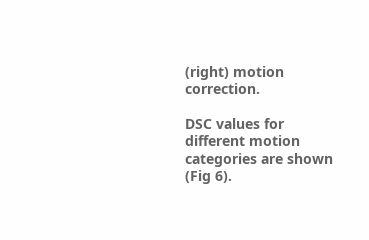(right) motion correction.

DSC values for different motion categories are shown (Fig 6).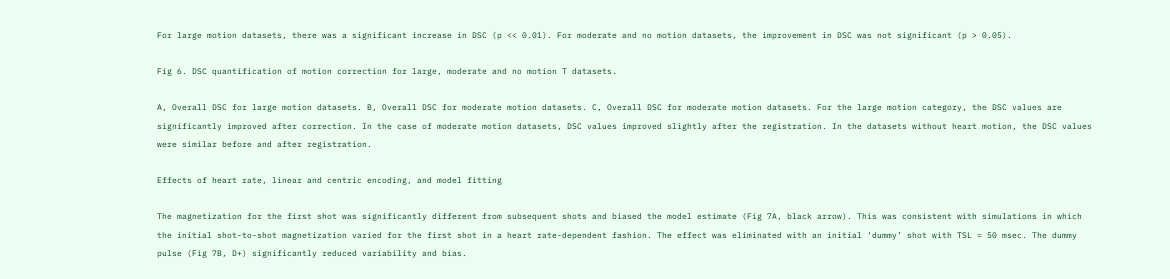For large motion datasets, there was a significant increase in DSC (p << 0.01). For moderate and no motion datasets, the improvement in DSC was not significant (p > 0.05).

Fig 6. DSC quantification of motion correction for large, moderate and no motion T datasets.

A, Overall DSC for large motion datasets. B, Overall DSC for moderate motion datasets. C, Overall DSC for moderate motion datasets. For the large motion category, the DSC values are significantly improved after correction. In the case of moderate motion datasets, DSC values improved slightly after the registration. In the datasets without heart motion, the DSC values were similar before and after registration.

Effects of heart rate, linear and centric encoding, and model fitting

The magnetization for the first shot was significantly different from subsequent shots and biased the model estimate (Fig 7A, black arrow). This was consistent with simulations in which the initial shot-to-shot magnetization varied for the first shot in a heart rate-dependent fashion. The effect was eliminated with an initial ‘dummy’ shot with TSL = 50 msec. The dummy pulse (Fig 7B, D+) significantly reduced variability and bias.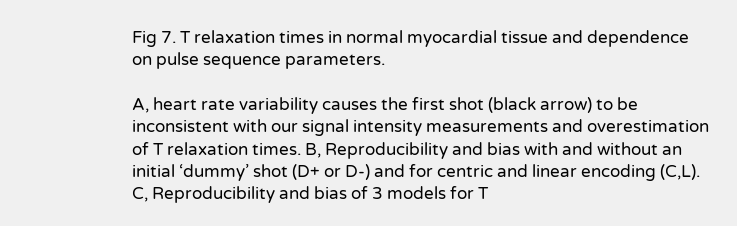Fig 7. T relaxation times in normal myocardial tissue and dependence on pulse sequence parameters.

A, heart rate variability causes the first shot (black arrow) to be inconsistent with our signal intensity measurements and overestimation of T relaxation times. B, Reproducibility and bias with and without an initial ‘dummy’ shot (D+ or D-) and for centric and linear encoding (C,L). C, Reproducibility and bias of 3 models for T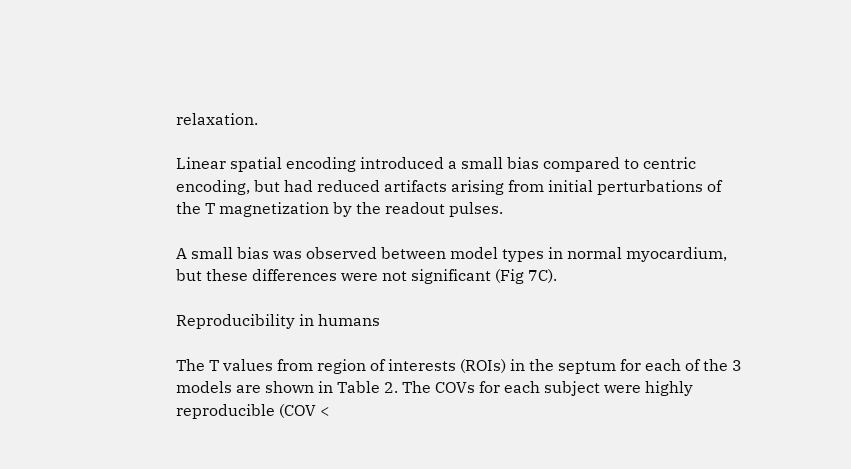relaxation.

Linear spatial encoding introduced a small bias compared to centric encoding, but had reduced artifacts arising from initial perturbations of the T magnetization by the readout pulses.

A small bias was observed between model types in normal myocardium, but these differences were not significant (Fig 7C).

Reproducibility in humans

The T values from region of interests (ROIs) in the septum for each of the 3 models are shown in Table 2. The COVs for each subject were highly reproducible (COV <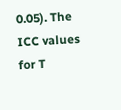0.05). The ICC values for T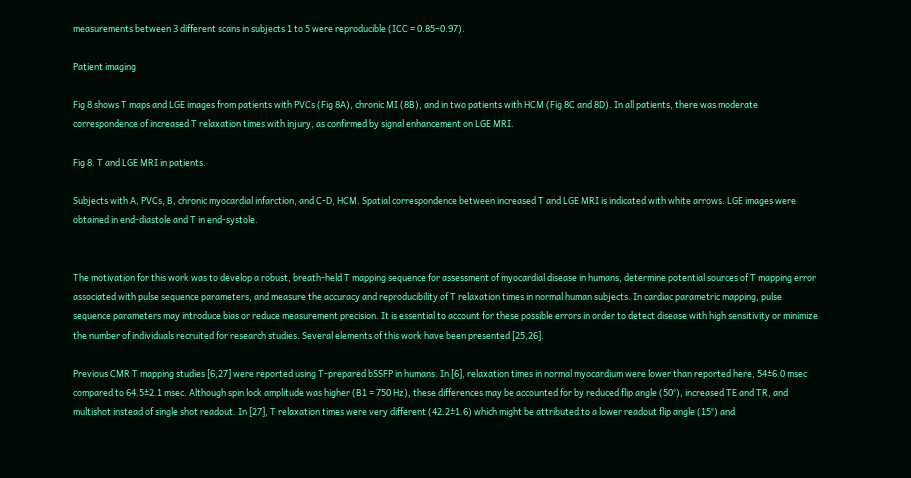measurements between 3 different scans in subjects 1 to 5 were reproducible (ICC = 0.85–0.97).

Patient imaging

Fig 8 shows T maps and LGE images from patients with PVCs (Fig 8A), chronic MI (8B), and in two patients with HCM (Fig 8C and 8D). In all patients, there was moderate correspondence of increased T relaxation times with injury, as confirmed by signal enhancement on LGE MRI.

Fig 8. T and LGE MRI in patients.

Subjects with A, PVCs, B, chronic myocardial infarction, and C-D, HCM. Spatial correspondence between increased T and LGE MRI is indicated with white arrows. LGE images were obtained in end-diastole and T in end-systole.


The motivation for this work was to develop a robust, breath-held T mapping sequence for assessment of myocardial disease in humans, determine potential sources of T mapping error associated with pulse sequence parameters, and measure the accuracy and reproducibility of T relaxation times in normal human subjects. In cardiac parametric mapping, pulse sequence parameters may introduce bias or reduce measurement precision. It is essential to account for these possible errors in order to detect disease with high sensitivity or minimize the number of individuals recruited for research studies. Several elements of this work have been presented [25,26].

Previous CMR T mapping studies [6,27] were reported using T-prepared bSSFP in humans. In [6], relaxation times in normal myocardium were lower than reported here, 54±6.0 msec compared to 64.5±2.1 msec. Although spin lock amplitude was higher (B1 = 750 Hz), these differences may be accounted for by reduced flip angle (50°), increased TE and TR, and multishot instead of single shot readout. In [27], T relaxation times were very different (42.2±1.6) which might be attributed to a lower readout flip angle (15°) and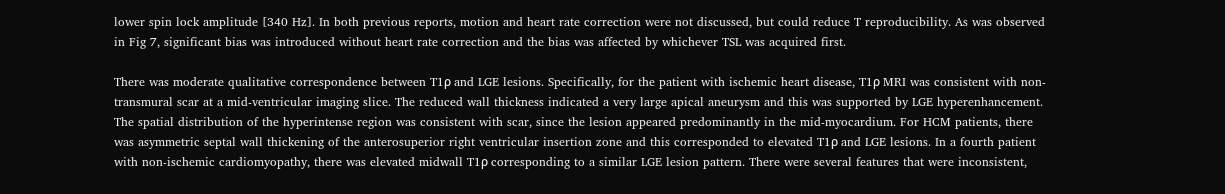lower spin lock amplitude [340 Hz]. In both previous reports, motion and heart rate correction were not discussed, but could reduce T reproducibility. As was observed in Fig 7, significant bias was introduced without heart rate correction and the bias was affected by whichever TSL was acquired first.

There was moderate qualitative correspondence between T1ρ and LGE lesions. Specifically, for the patient with ischemic heart disease, T1ρ MRI was consistent with non-transmural scar at a mid-ventricular imaging slice. The reduced wall thickness indicated a very large apical aneurysm and this was supported by LGE hyperenhancement. The spatial distribution of the hyperintense region was consistent with scar, since the lesion appeared predominantly in the mid-myocardium. For HCM patients, there was asymmetric septal wall thickening of the anterosuperior right ventricular insertion zone and this corresponded to elevated T1ρ and LGE lesions. In a fourth patient with non-ischemic cardiomyopathy, there was elevated midwall T1ρ corresponding to a similar LGE lesion pattern. There were several features that were inconsistent,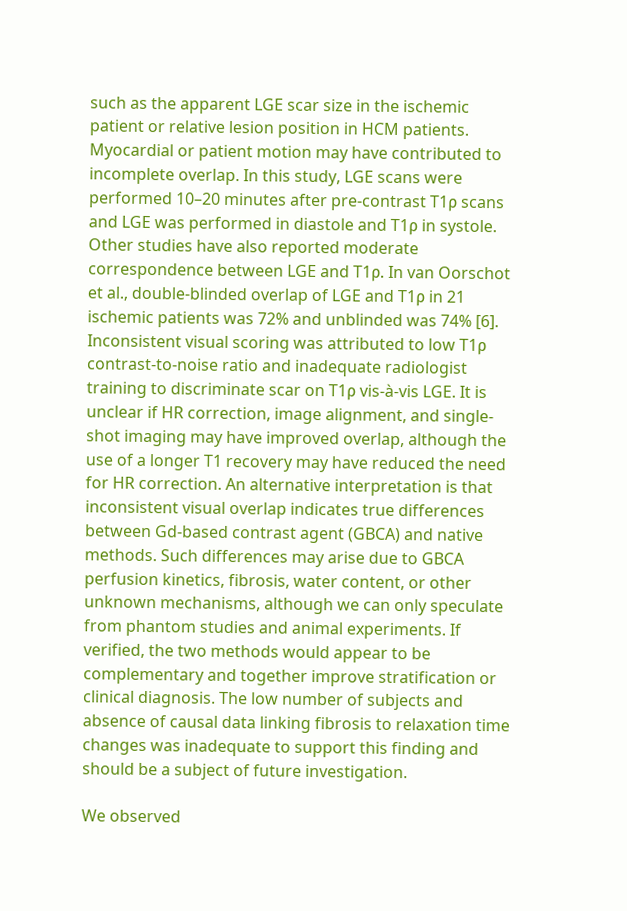such as the apparent LGE scar size in the ischemic patient or relative lesion position in HCM patients. Myocardial or patient motion may have contributed to incomplete overlap. In this study, LGE scans were performed 10–20 minutes after pre-contrast T1ρ scans and LGE was performed in diastole and T1ρ in systole. Other studies have also reported moderate correspondence between LGE and T1ρ. In van Oorschot et al., double-blinded overlap of LGE and T1ρ in 21 ischemic patients was 72% and unblinded was 74% [6]. Inconsistent visual scoring was attributed to low T1ρ contrast-to-noise ratio and inadequate radiologist training to discriminate scar on T1ρ vis-à-vis LGE. It is unclear if HR correction, image alignment, and single-shot imaging may have improved overlap, although the use of a longer T1 recovery may have reduced the need for HR correction. An alternative interpretation is that inconsistent visual overlap indicates true differences between Gd-based contrast agent (GBCA) and native methods. Such differences may arise due to GBCA perfusion kinetics, fibrosis, water content, or other unknown mechanisms, although we can only speculate from phantom studies and animal experiments. If verified, the two methods would appear to be complementary and together improve stratification or clinical diagnosis. The low number of subjects and absence of causal data linking fibrosis to relaxation time changes was inadequate to support this finding and should be a subject of future investigation.

We observed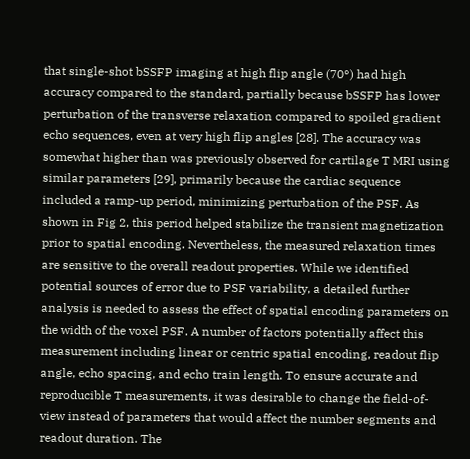that single-shot bSSFP imaging at high flip angle (70°) had high accuracy compared to the standard, partially because bSSFP has lower perturbation of the transverse relaxation compared to spoiled gradient echo sequences, even at very high flip angles [28]. The accuracy was somewhat higher than was previously observed for cartilage T MRI using similar parameters [29], primarily because the cardiac sequence included a ramp-up period, minimizing perturbation of the PSF. As shown in Fig 2, this period helped stabilize the transient magnetization prior to spatial encoding. Nevertheless, the measured relaxation times are sensitive to the overall readout properties. While we identified potential sources of error due to PSF variability, a detailed further analysis is needed to assess the effect of spatial encoding parameters on the width of the voxel PSF. A number of factors potentially affect this measurement including linear or centric spatial encoding, readout flip angle, echo spacing, and echo train length. To ensure accurate and reproducible T measurements, it was desirable to change the field-of-view instead of parameters that would affect the number segments and readout duration. The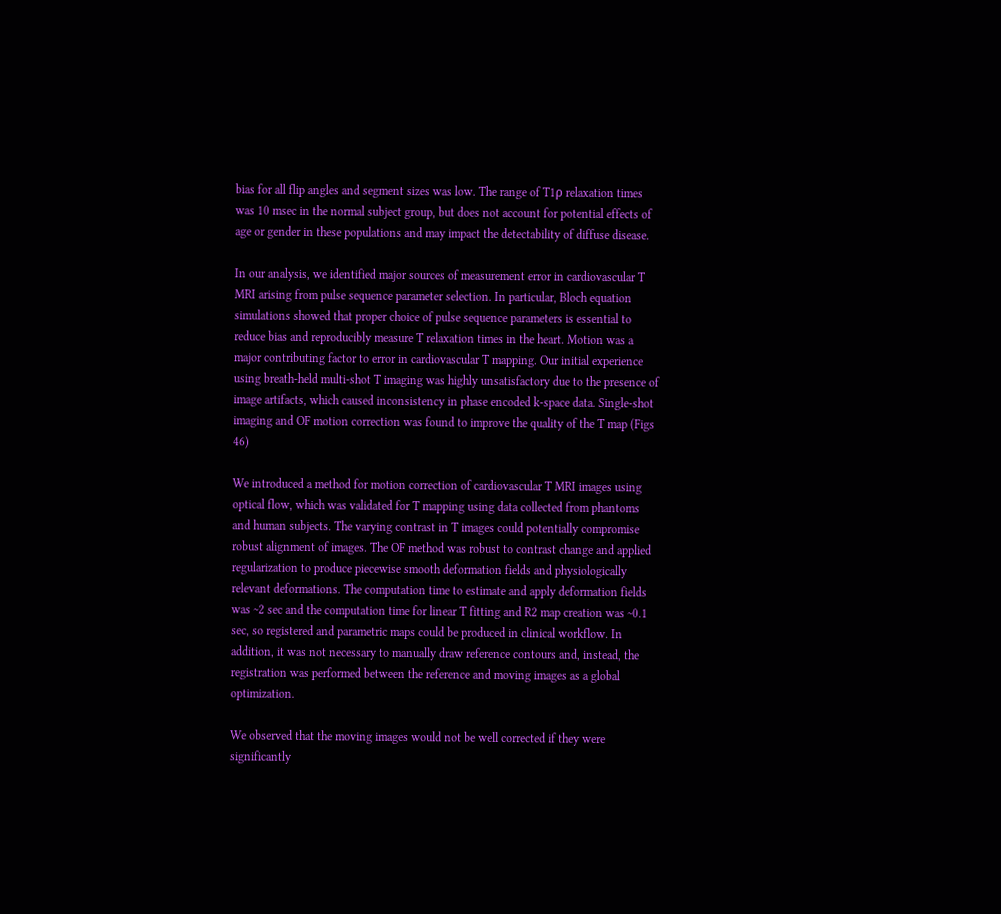bias for all flip angles and segment sizes was low. The range of T1ρ relaxation times was 10 msec in the normal subject group, but does not account for potential effects of age or gender in these populations and may impact the detectability of diffuse disease.

In our analysis, we identified major sources of measurement error in cardiovascular T MRI arising from pulse sequence parameter selection. In particular, Bloch equation simulations showed that proper choice of pulse sequence parameters is essential to reduce bias and reproducibly measure T relaxation times in the heart. Motion was a major contributing factor to error in cardiovascular T mapping. Our initial experience using breath-held multi-shot T imaging was highly unsatisfactory due to the presence of image artifacts, which caused inconsistency in phase encoded k-space data. Single-shot imaging and OF motion correction was found to improve the quality of the T map (Figs 46)

We introduced a method for motion correction of cardiovascular T MRI images using optical flow, which was validated for T mapping using data collected from phantoms and human subjects. The varying contrast in T images could potentially compromise robust alignment of images. The OF method was robust to contrast change and applied regularization to produce piecewise smooth deformation fields and physiologically relevant deformations. The computation time to estimate and apply deformation fields was ~2 sec and the computation time for linear T fitting and R2 map creation was ~0.1 sec, so registered and parametric maps could be produced in clinical workflow. In addition, it was not necessary to manually draw reference contours and, instead, the registration was performed between the reference and moving images as a global optimization.

We observed that the moving images would not be well corrected if they were significantly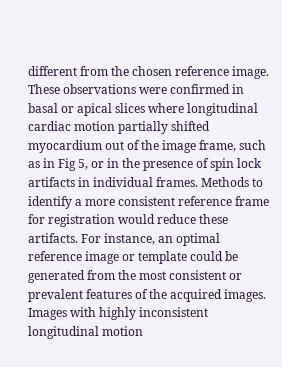different from the chosen reference image. These observations were confirmed in basal or apical slices where longitudinal cardiac motion partially shifted myocardium out of the image frame, such as in Fig 5, or in the presence of spin lock artifacts in individual frames. Methods to identify a more consistent reference frame for registration would reduce these artifacts. For instance, an optimal reference image or template could be generated from the most consistent or prevalent features of the acquired images. Images with highly inconsistent longitudinal motion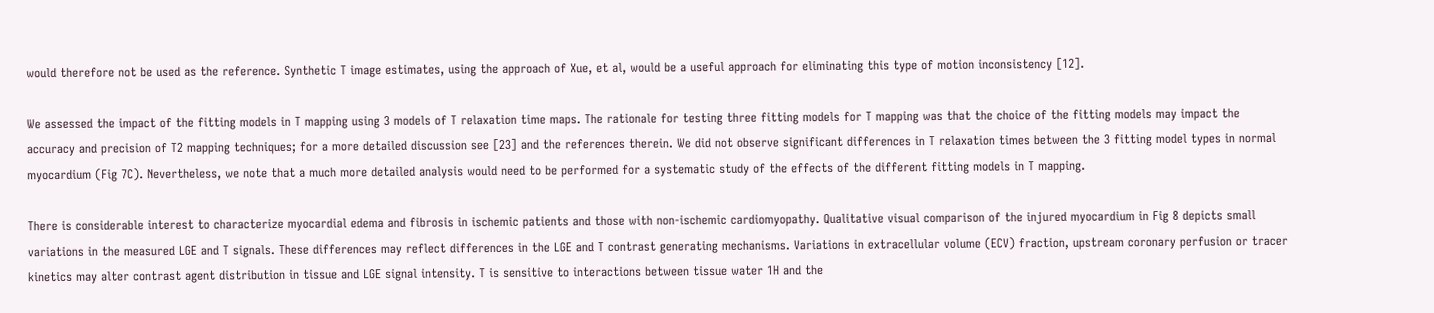would therefore not be used as the reference. Synthetic T image estimates, using the approach of Xue, et al, would be a useful approach for eliminating this type of motion inconsistency [12].

We assessed the impact of the fitting models in T mapping using 3 models of T relaxation time maps. The rationale for testing three fitting models for T mapping was that the choice of the fitting models may impact the accuracy and precision of T2 mapping techniques; for a more detailed discussion see [23] and the references therein. We did not observe significant differences in T relaxation times between the 3 fitting model types in normal myocardium (Fig 7C). Nevertheless, we note that a much more detailed analysis would need to be performed for a systematic study of the effects of the different fitting models in T mapping.

There is considerable interest to characterize myocardial edema and fibrosis in ischemic patients and those with non-ischemic cardiomyopathy. Qualitative visual comparison of the injured myocardium in Fig 8 depicts small variations in the measured LGE and T signals. These differences may reflect differences in the LGE and T contrast generating mechanisms. Variations in extracellular volume (ECV) fraction, upstream coronary perfusion or tracer kinetics may alter contrast agent distribution in tissue and LGE signal intensity. T is sensitive to interactions between tissue water 1H and the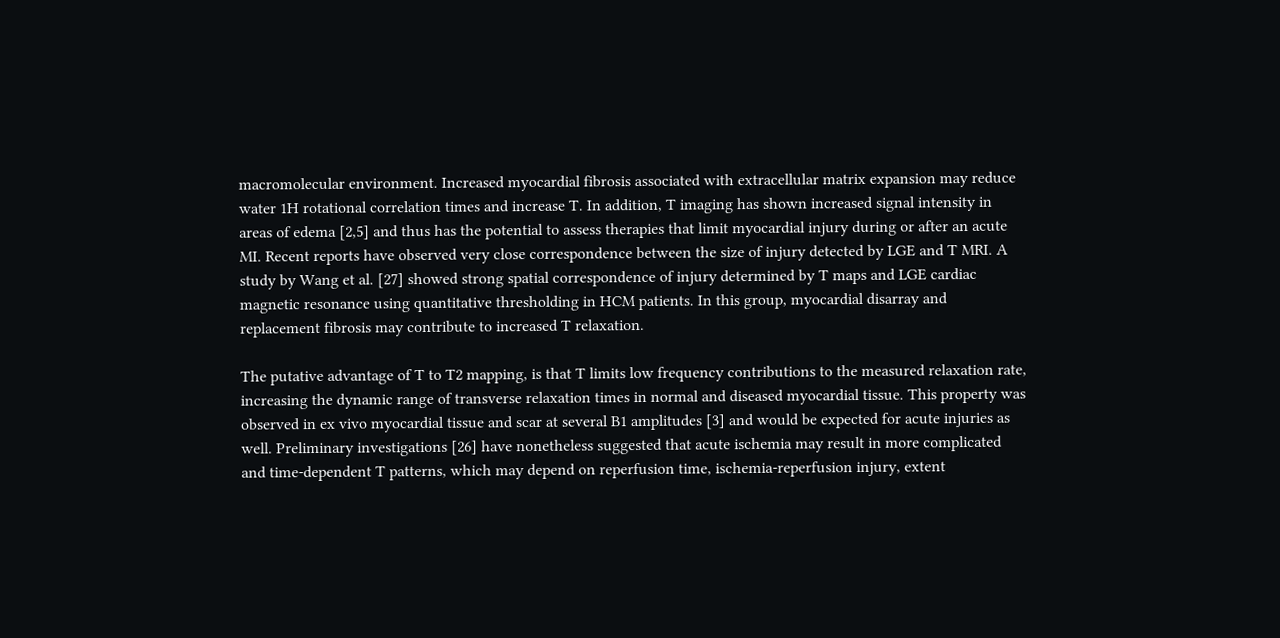macromolecular environment. Increased myocardial fibrosis associated with extracellular matrix expansion may reduce water 1H rotational correlation times and increase T. In addition, T imaging has shown increased signal intensity in areas of edema [2,5] and thus has the potential to assess therapies that limit myocardial injury during or after an acute MI. Recent reports have observed very close correspondence between the size of injury detected by LGE and T MRI. A study by Wang et al. [27] showed strong spatial correspondence of injury determined by T maps and LGE cardiac magnetic resonance using quantitative thresholding in HCM patients. In this group, myocardial disarray and replacement fibrosis may contribute to increased T relaxation.

The putative advantage of T to T2 mapping, is that T limits low frequency contributions to the measured relaxation rate, increasing the dynamic range of transverse relaxation times in normal and diseased myocardial tissue. This property was observed in ex vivo myocardial tissue and scar at several B1 amplitudes [3] and would be expected for acute injuries as well. Preliminary investigations [26] have nonetheless suggested that acute ischemia may result in more complicated and time-dependent T patterns, which may depend on reperfusion time, ischemia-reperfusion injury, extent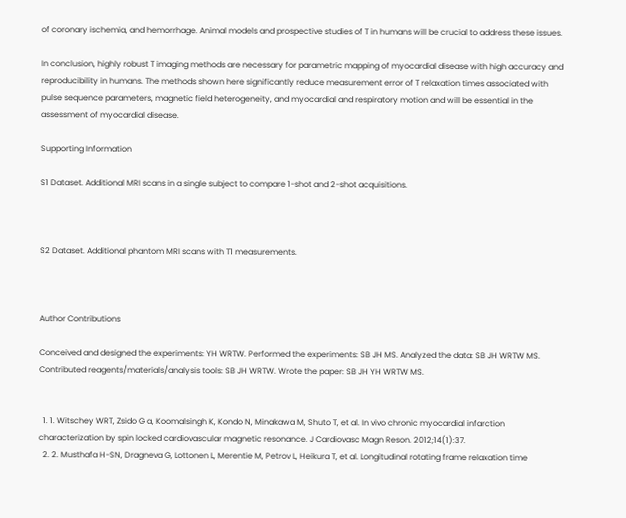of coronary ischemia, and hemorrhage. Animal models and prospective studies of T in humans will be crucial to address these issues.

In conclusion, highly robust T imaging methods are necessary for parametric mapping of myocardial disease with high accuracy and reproducibility in humans. The methods shown here significantly reduce measurement error of T relaxation times associated with pulse sequence parameters, magnetic field heterogeneity, and myocardial and respiratory motion and will be essential in the assessment of myocardial disease.

Supporting Information

S1 Dataset. Additional MRI scans in a single subject to compare 1-shot and 2-shot acquisitions.



S2 Dataset. Additional phantom MRI scans with T1 measurements.



Author Contributions

Conceived and designed the experiments: YH WRTW. Performed the experiments: SB JH MS. Analyzed the data: SB JH WRTW MS. Contributed reagents/materials/analysis tools: SB JH WRTW. Wrote the paper: SB JH YH WRTW MS.


  1. 1. Witschey WRT, Zsido G a, Koomalsingh K, Kondo N, Minakawa M, Shuto T, et al. In vivo chronic myocardial infarction characterization by spin locked cardiovascular magnetic resonance. J Cardiovasc Magn Reson. 2012;14(1):37.
  2. 2. Musthafa H-SN, Dragneva G, Lottonen L, Merentie M, Petrov L, Heikura T, et al. Longitudinal rotating frame relaxation time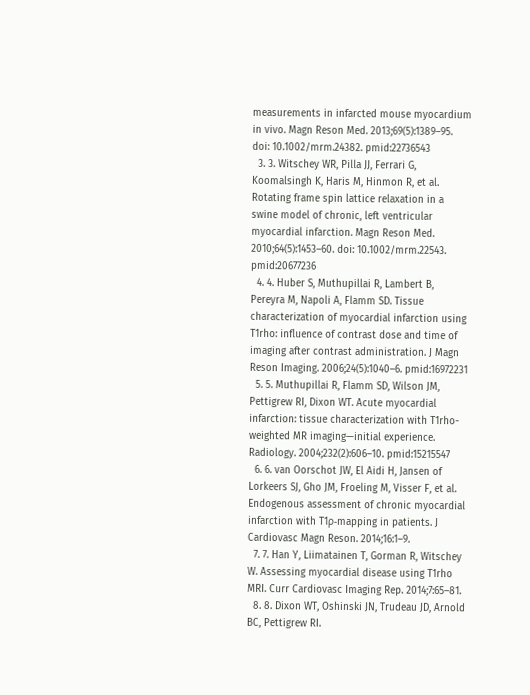measurements in infarcted mouse myocardium in vivo. Magn Reson Med. 2013;69(5):1389–95. doi: 10.1002/mrm.24382. pmid:22736543
  3. 3. Witschey WR, Pilla JJ, Ferrari G, Koomalsingh K, Haris M, Hinmon R, et al. Rotating frame spin lattice relaxation in a swine model of chronic, left ventricular myocardial infarction. Magn Reson Med. 2010;64(5):1453–60. doi: 10.1002/mrm.22543. pmid:20677236
  4. 4. Huber S, Muthupillai R, Lambert B, Pereyra M, Napoli A, Flamm SD. Tissue characterization of myocardial infarction using T1rho: influence of contrast dose and time of imaging after contrast administration. J Magn Reson Imaging. 2006;24(5):1040–6. pmid:16972231
  5. 5. Muthupillai R, Flamm SD, Wilson JM, Pettigrew RI, Dixon WT. Acute myocardial infarction: tissue characterization with T1rho-weighted MR imaging—initial experience. Radiology. 2004;232(2):606–10. pmid:15215547
  6. 6. van Oorschot JW, El Aidi H, Jansen of Lorkeers SJ, Gho JM, Froeling M, Visser F, et al. Endogenous assessment of chronic myocardial infarction with T1ρ-mapping in patients. J Cardiovasc Magn Reson. 2014;16:1–9.
  7. 7. Han Y, Liimatainen T, Gorman R, Witschey W. Assessing myocardial disease using T1rho MRI. Curr Cardiovasc Imaging Rep. 2014;7:65–81.
  8. 8. Dixon WT, Oshinski JN, Trudeau JD, Arnold BC, Pettigrew RI.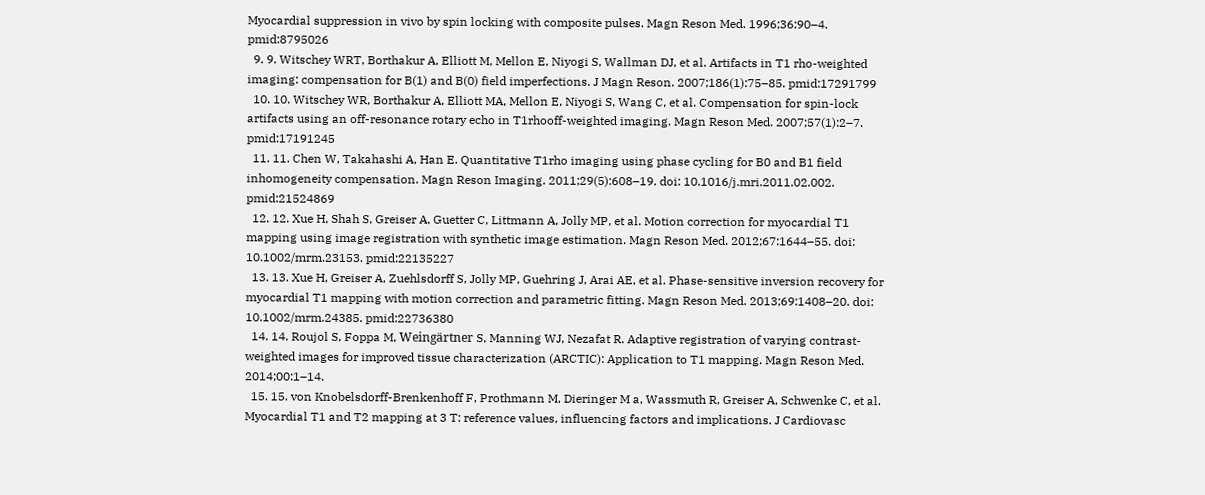Myocardial suppression in vivo by spin locking with composite pulses. Magn Reson Med. 1996;36:90–4. pmid:8795026
  9. 9. Witschey WRT, Borthakur A, Elliott M, Mellon E, Niyogi S, Wallman DJ, et al. Artifacts in T1 rho-weighted imaging: compensation for B(1) and B(0) field imperfections. J Magn Reson. 2007;186(1):75–85. pmid:17291799
  10. 10. Witschey WR, Borthakur A, Elliott MA, Mellon E, Niyogi S, Wang C, et al. Compensation for spin-lock artifacts using an off-resonance rotary echo in T1rhooff-weighted imaging. Magn Reson Med. 2007;57(1):2–7. pmid:17191245
  11. 11. Chen W, Takahashi A, Han E. Quantitative T1rho imaging using phase cycling for B0 and B1 field inhomogeneity compensation. Magn Reson Imaging. 2011;29(5):608–19. doi: 10.1016/j.mri.2011.02.002. pmid:21524869
  12. 12. Xue H, Shah S, Greiser A, Guetter C, Littmann A, Jolly MP, et al. Motion correction for myocardial T1 mapping using image registration with synthetic image estimation. Magn Reson Med. 2012;67:1644–55. doi: 10.1002/mrm.23153. pmid:22135227
  13. 13. Xue H, Greiser A, Zuehlsdorff S, Jolly MP, Guehring J, Arai AE, et al. Phase-sensitive inversion recovery for myocardial T1 mapping with motion correction and parametric fitting. Magn Reson Med. 2013;69:1408–20. doi: 10.1002/mrm.24385. pmid:22736380
  14. 14. Roujol S, Foppa M, Weingärtner S, Manning WJ, Nezafat R. Adaptive registration of varying contrast-weighted images for improved tissue characterization (ARCTIC): Application to T1 mapping. Magn Reson Med. 2014;00:1–14.
  15. 15. von Knobelsdorff-Brenkenhoff F, Prothmann M, Dieringer M a, Wassmuth R, Greiser A, Schwenke C, et al. Myocardial T1 and T2 mapping at 3 T: reference values, influencing factors and implications. J Cardiovasc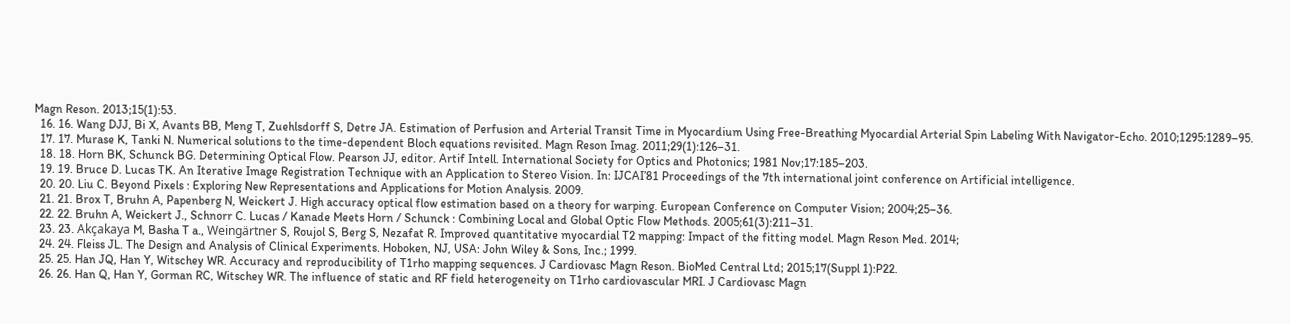Magn Reson. 2013;15(1):53.
  16. 16. Wang DJJ, Bi X, Avants BB, Meng T, Zuehlsdorff S, Detre JA. Estimation of Perfusion and Arterial Transit Time in Myocardium Using Free-Breathing Myocardial Arterial Spin Labeling With Navigator-Echo. 2010;1295:1289–95.
  17. 17. Murase K, Tanki N. Numerical solutions to the time-dependent Bloch equations revisited. Magn Reson Imag. 2011;29(1):126–31.
  18. 18. Horn BK, Schunck BG. Determining Optical Flow. Pearson JJ, editor. Artif Intell. International Society for Optics and Photonics; 1981 Nov;17:185–203.
  19. 19. Bruce D. Lucas TK. An Iterative Image Registration Technique with an Application to Stereo Vision. In: IJCAI’81 Proceedings of the 7th international joint conference on Artificial intelligence.
  20. 20. Liu C. Beyond Pixels : Exploring New Representations and Applications for Motion Analysis. 2009.
  21. 21. Brox T, Bruhn A, Papenberg N, Weickert J. High accuracy optical flow estimation based on a theory for warping. European Conference on Computer Vision; 2004;25–36.
  22. 22. Bruhn A, Weickert J., Schnorr C. Lucas / Kanade Meets Horn / Schunck : Combining Local and Global Optic Flow Methods. 2005;61(3):211–31.
  23. 23. Akçakaya M, Basha T a., Weingärtner S, Roujol S, Berg S, Nezafat R. Improved quantitative myocardial T2 mapping: Impact of the fitting model. Magn Reson Med. 2014;
  24. 24. Fleiss JL. The Design and Analysis of Clinical Experiments. Hoboken, NJ, USA: John Wiley & Sons, Inc.; 1999.
  25. 25. Han JQ, Han Y, Witschey WR. Accuracy and reproducibility of T1rho mapping sequences. J Cardiovasc Magn Reson. BioMed Central Ltd; 2015;17(Suppl 1):P22.
  26. 26. Han Q, Han Y, Gorman RC, Witschey WR. The influence of static and RF field heterogeneity on T1rho cardiovascular MRI. J Cardiovasc Magn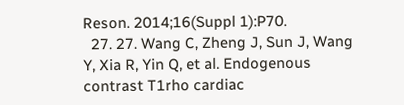Reson. 2014;16(Suppl 1):P70.
  27. 27. Wang C, Zheng J, Sun J, Wang Y, Xia R, Yin Q, et al. Endogenous contrast T1rho cardiac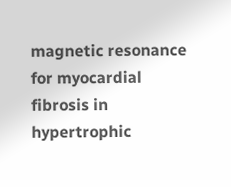magnetic resonance for myocardial fibrosis in hypertrophic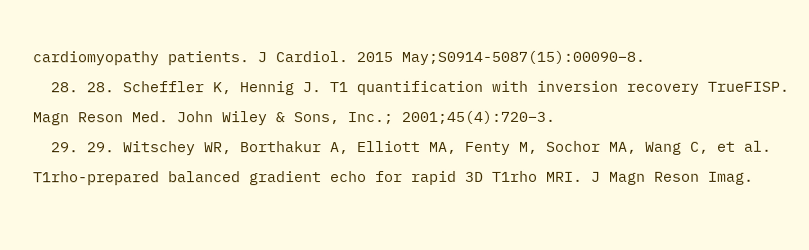cardiomyopathy patients. J Cardiol. 2015 May;S0914-5087(15):00090–8.
  28. 28. Scheffler K, Hennig J. T1 quantification with inversion recovery TrueFISP. Magn Reson Med. John Wiley & Sons, Inc.; 2001;45(4):720–3.
  29. 29. Witschey WR, Borthakur A, Elliott MA, Fenty M, Sochor MA, Wang C, et al. T1rho-prepared balanced gradient echo for rapid 3D T1rho MRI. J Magn Reson Imag.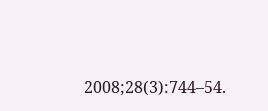2008;28(3):744–54.